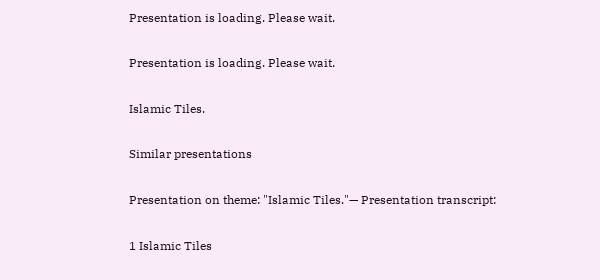Presentation is loading. Please wait.

Presentation is loading. Please wait.

Islamic Tiles.

Similar presentations

Presentation on theme: "Islamic Tiles."— Presentation transcript:

1 Islamic Tiles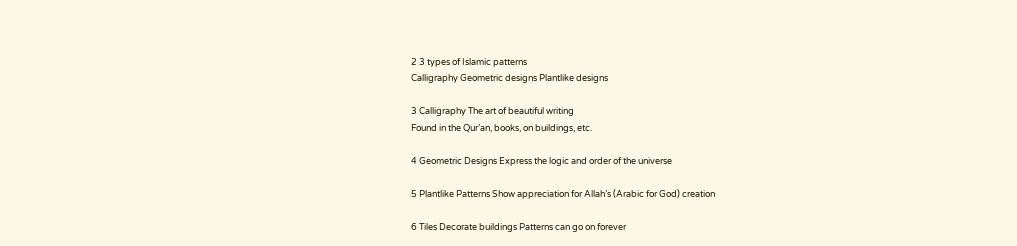2 3 types of Islamic patterns
Calligraphy Geometric designs Plantlike designs

3 Calligraphy The art of beautiful writing
Found in the Qur’an, books, on buildings, etc.

4 Geometric Designs Express the logic and order of the universe

5 Plantlike Patterns Show appreciation for Allah’s (Arabic for God) creation

6 Tiles Decorate buildings Patterns can go on forever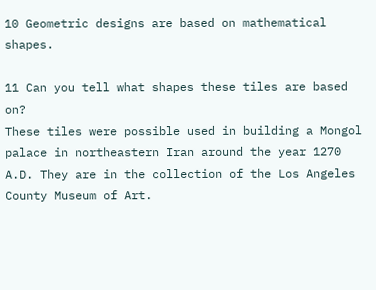10 Geometric designs are based on mathematical shapes.

11 Can you tell what shapes these tiles are based on?
These tiles were possible used in building a Mongol palace in northeastern Iran around the year 1270 A.D. They are in the collection of the Los Angeles County Museum of Art.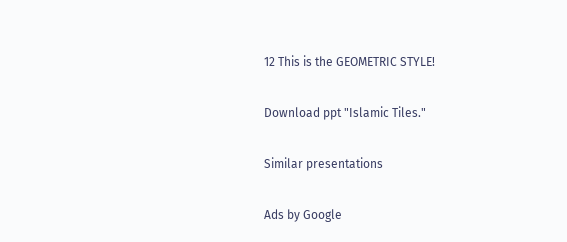12 This is the GEOMETRIC STYLE!

Download ppt "Islamic Tiles."

Similar presentations

Ads by Google